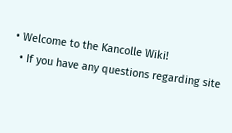• Welcome to the Kancolle Wiki!
  • If you have any questions regarding site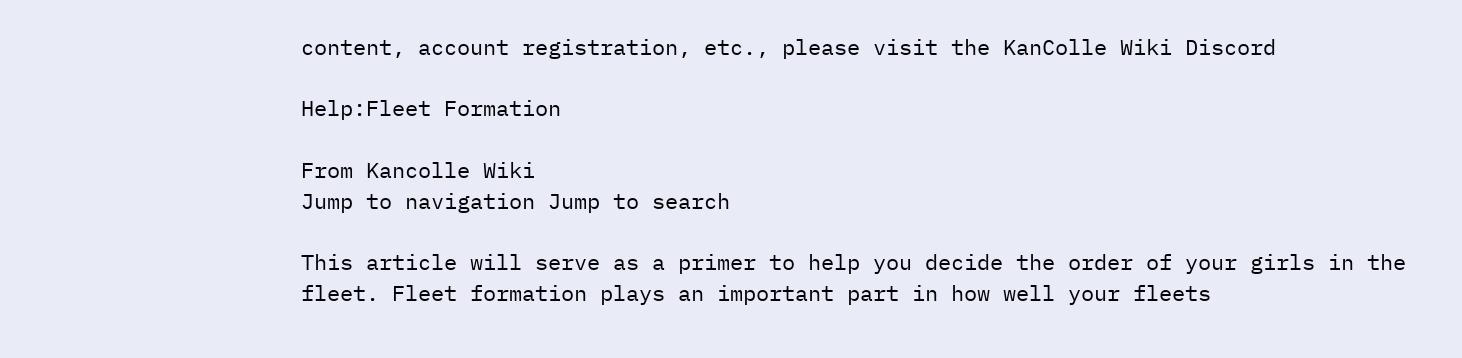content, account registration, etc., please visit the KanColle Wiki Discord

Help:Fleet Formation

From Kancolle Wiki
Jump to navigation Jump to search

This article will serve as a primer to help you decide the order of your girls in the fleet. Fleet formation plays an important part in how well your fleets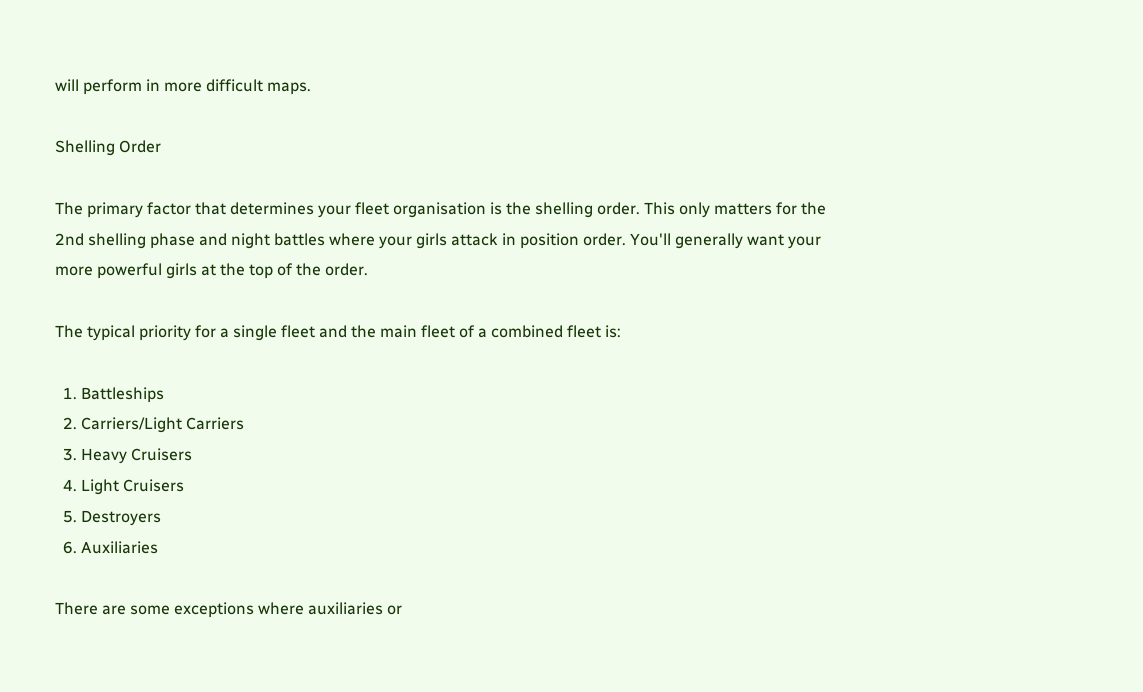will perform in more difficult maps.

Shelling Order

The primary factor that determines your fleet organisation is the shelling order. This only matters for the 2nd shelling phase and night battles where your girls attack in position order. You'll generally want your more powerful girls at the top of the order.

The typical priority for a single fleet and the main fleet of a combined fleet is:

  1. Battleships
  2. Carriers/Light Carriers
  3. Heavy Cruisers
  4. Light Cruisers
  5. Destroyers
  6. Auxiliaries

There are some exceptions where auxiliaries or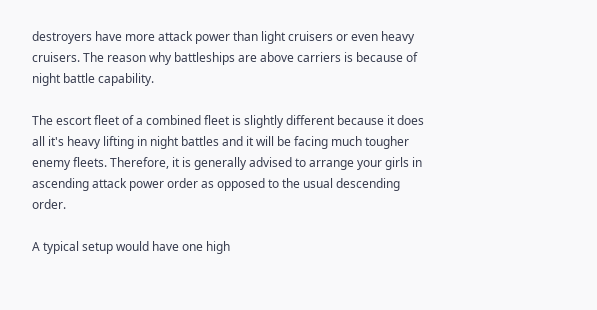destroyers have more attack power than light cruisers or even heavy cruisers. The reason why battleships are above carriers is because of night battle capability.

The escort fleet of a combined fleet is slightly different because it does all it's heavy lifting in night battles and it will be facing much tougher enemy fleets. Therefore, it is generally advised to arrange your girls in ascending attack power order as opposed to the usual descending order.

A typical setup would have one high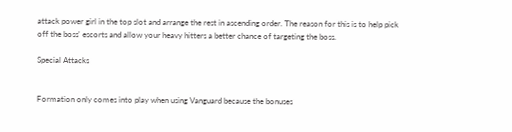attack power girl in the top slot and arrange the rest in ascending order. The reason for this is to help pick off the boss' escorts and allow your heavy hitters a better chance of targeting the boss.

Special Attacks


Formation only comes into play when using Vanguard because the bonuses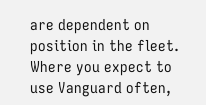are dependent on position in the fleet. Where you expect to use Vanguard often,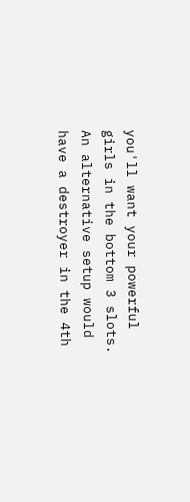you'll want your powerful girls in the bottom 3 slots. An alternative setup would have a destroyer in the 4th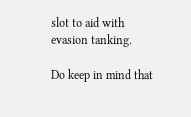slot to aid with evasion tanking.

Do keep in mind that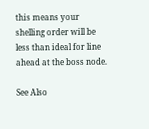this means your shelling order will be less than ideal for line ahead at the boss node.

See Also